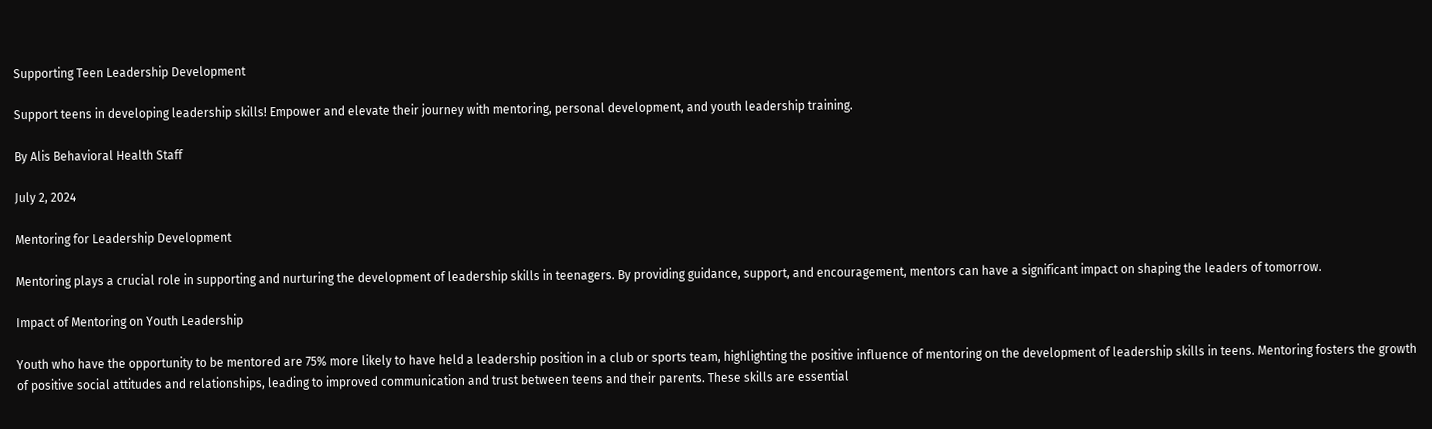Supporting Teen Leadership Development

Support teens in developing leadership skills! Empower and elevate their journey with mentoring, personal development, and youth leadership training.

By Alis Behavioral Health Staff

July 2, 2024

Mentoring for Leadership Development

Mentoring plays a crucial role in supporting and nurturing the development of leadership skills in teenagers. By providing guidance, support, and encouragement, mentors can have a significant impact on shaping the leaders of tomorrow.

Impact of Mentoring on Youth Leadership

Youth who have the opportunity to be mentored are 75% more likely to have held a leadership position in a club or sports team, highlighting the positive influence of mentoring on the development of leadership skills in teens. Mentoring fosters the growth of positive social attitudes and relationships, leading to improved communication and trust between teens and their parents. These skills are essential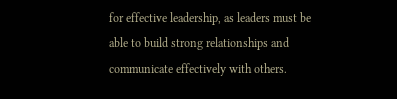for effective leadership, as leaders must be able to build strong relationships and communicate effectively with others.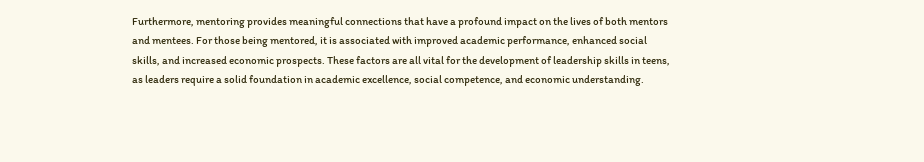Furthermore, mentoring provides meaningful connections that have a profound impact on the lives of both mentors and mentees. For those being mentored, it is associated with improved academic performance, enhanced social skills, and increased economic prospects. These factors are all vital for the development of leadership skills in teens, as leaders require a solid foundation in academic excellence, social competence, and economic understanding.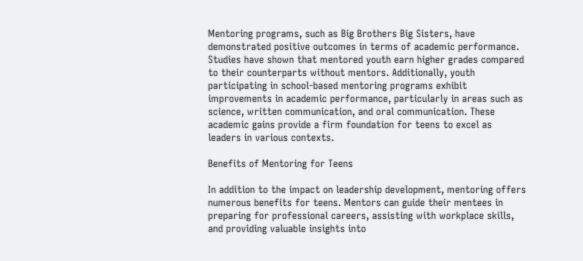Mentoring programs, such as Big Brothers Big Sisters, have demonstrated positive outcomes in terms of academic performance. Studies have shown that mentored youth earn higher grades compared to their counterparts without mentors. Additionally, youth participating in school-based mentoring programs exhibit improvements in academic performance, particularly in areas such as science, written communication, and oral communication. These academic gains provide a firm foundation for teens to excel as leaders in various contexts.

Benefits of Mentoring for Teens

In addition to the impact on leadership development, mentoring offers numerous benefits for teens. Mentors can guide their mentees in preparing for professional careers, assisting with workplace skills, and providing valuable insights into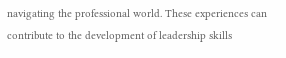navigating the professional world. These experiences can contribute to the development of leadership skills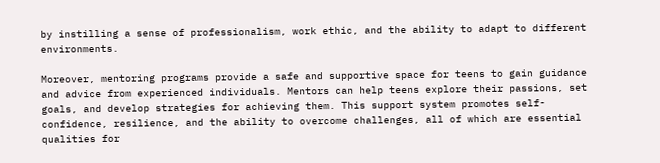by instilling a sense of professionalism, work ethic, and the ability to adapt to different environments.

Moreover, mentoring programs provide a safe and supportive space for teens to gain guidance and advice from experienced individuals. Mentors can help teens explore their passions, set goals, and develop strategies for achieving them. This support system promotes self-confidence, resilience, and the ability to overcome challenges, all of which are essential qualities for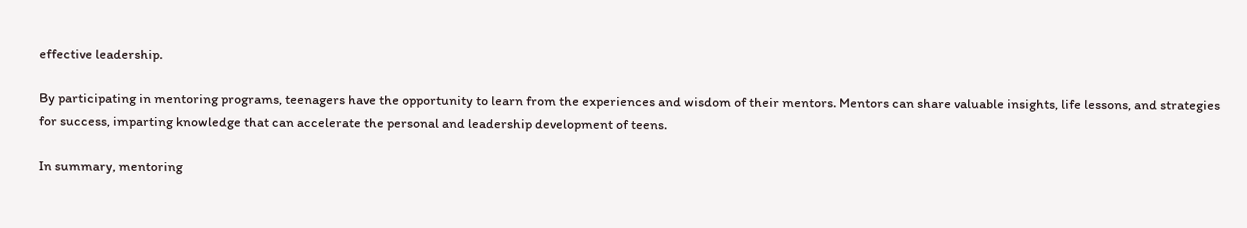effective leadership.

By participating in mentoring programs, teenagers have the opportunity to learn from the experiences and wisdom of their mentors. Mentors can share valuable insights, life lessons, and strategies for success, imparting knowledge that can accelerate the personal and leadership development of teens.

In summary, mentoring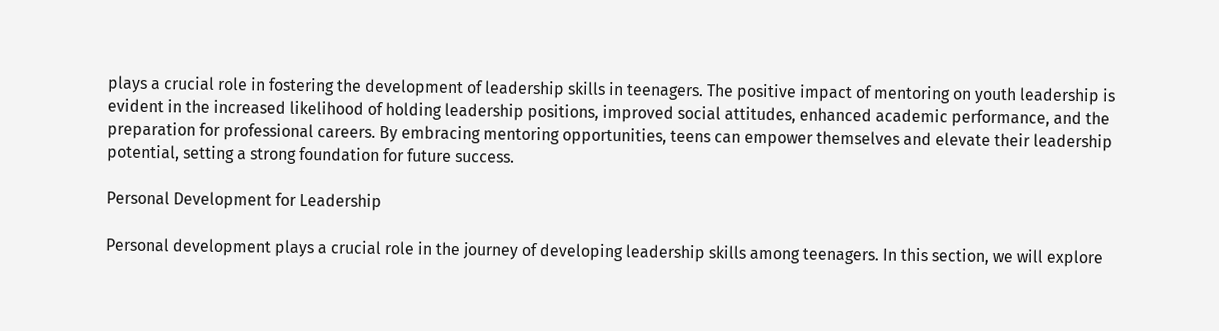plays a crucial role in fostering the development of leadership skills in teenagers. The positive impact of mentoring on youth leadership is evident in the increased likelihood of holding leadership positions, improved social attitudes, enhanced academic performance, and the preparation for professional careers. By embracing mentoring opportunities, teens can empower themselves and elevate their leadership potential, setting a strong foundation for future success.

Personal Development for Leadership

Personal development plays a crucial role in the journey of developing leadership skills among teenagers. In this section, we will explore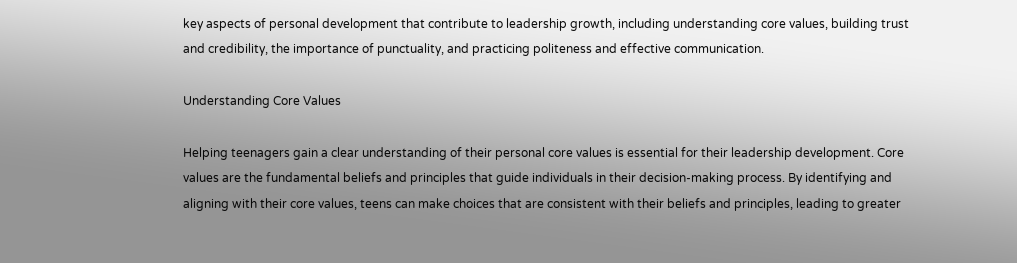key aspects of personal development that contribute to leadership growth, including understanding core values, building trust and credibility, the importance of punctuality, and practicing politeness and effective communication.

Understanding Core Values

Helping teenagers gain a clear understanding of their personal core values is essential for their leadership development. Core values are the fundamental beliefs and principles that guide individuals in their decision-making process. By identifying and aligning with their core values, teens can make choices that are consistent with their beliefs and principles, leading to greater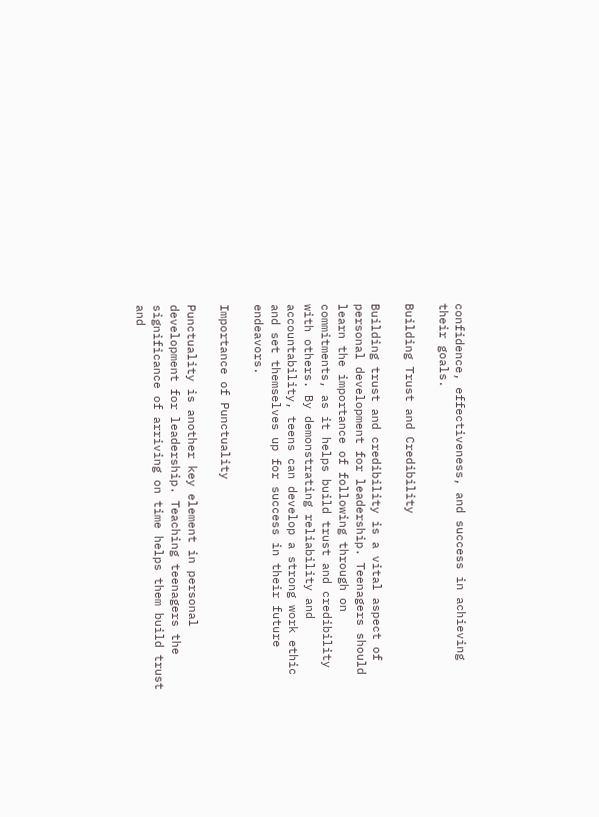confidence, effectiveness, and success in achieving their goals.

Building Trust and Credibility

Building trust and credibility is a vital aspect of personal development for leadership. Teenagers should learn the importance of following through on commitments, as it helps build trust and credibility with others. By demonstrating reliability and accountability, teens can develop a strong work ethic and set themselves up for success in their future endeavors.

Importance of Punctuality

Punctuality is another key element in personal development for leadership. Teaching teenagers the significance of arriving on time helps them build trust and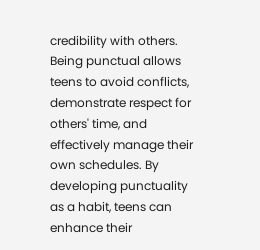credibility with others. Being punctual allows teens to avoid conflicts, demonstrate respect for others' time, and effectively manage their own schedules. By developing punctuality as a habit, teens can enhance their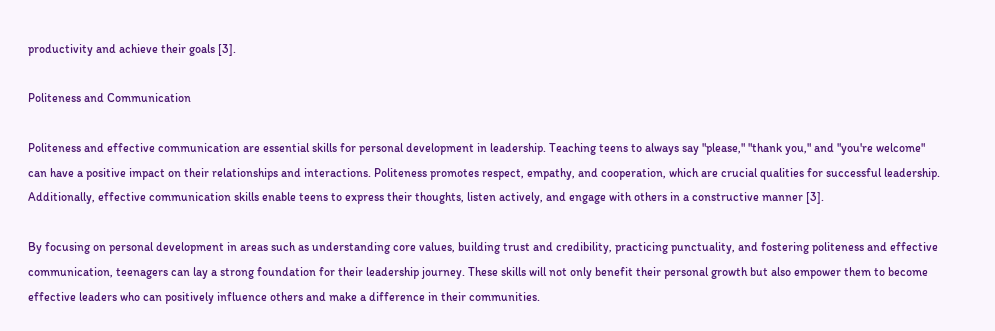productivity and achieve their goals [3].

Politeness and Communication

Politeness and effective communication are essential skills for personal development in leadership. Teaching teens to always say "please," "thank you," and "you're welcome" can have a positive impact on their relationships and interactions. Politeness promotes respect, empathy, and cooperation, which are crucial qualities for successful leadership. Additionally, effective communication skills enable teens to express their thoughts, listen actively, and engage with others in a constructive manner [3].

By focusing on personal development in areas such as understanding core values, building trust and credibility, practicing punctuality, and fostering politeness and effective communication, teenagers can lay a strong foundation for their leadership journey. These skills will not only benefit their personal growth but also empower them to become effective leaders who can positively influence others and make a difference in their communities.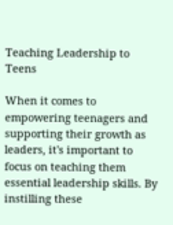Teaching Leadership to Teens

When it comes to empowering teenagers and supporting their growth as leaders, it's important to focus on teaching them essential leadership skills. By instilling these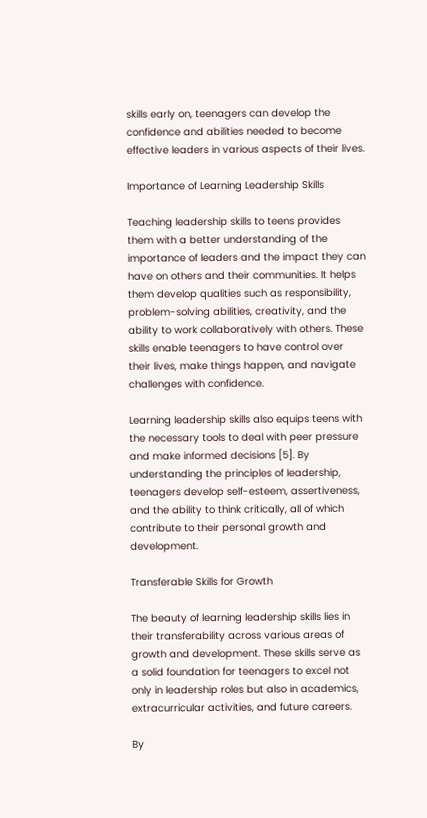skills early on, teenagers can develop the confidence and abilities needed to become effective leaders in various aspects of their lives.

Importance of Learning Leadership Skills

Teaching leadership skills to teens provides them with a better understanding of the importance of leaders and the impact they can have on others and their communities. It helps them develop qualities such as responsibility, problem-solving abilities, creativity, and the ability to work collaboratively with others. These skills enable teenagers to have control over their lives, make things happen, and navigate challenges with confidence.

Learning leadership skills also equips teens with the necessary tools to deal with peer pressure and make informed decisions [5]. By understanding the principles of leadership, teenagers develop self-esteem, assertiveness, and the ability to think critically, all of which contribute to their personal growth and development.

Transferable Skills for Growth

The beauty of learning leadership skills lies in their transferability across various areas of growth and development. These skills serve as a solid foundation for teenagers to excel not only in leadership roles but also in academics, extracurricular activities, and future careers.

By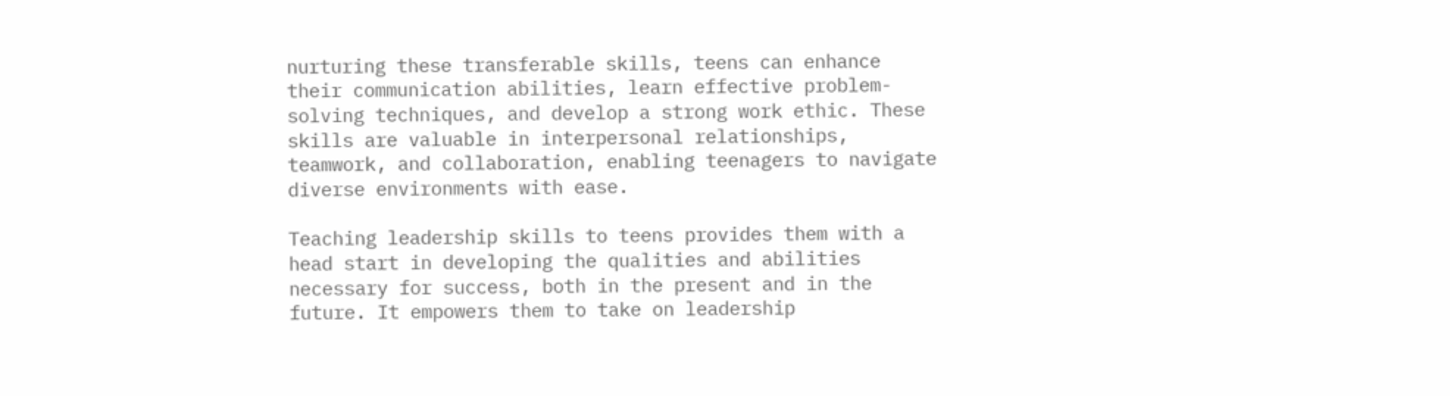nurturing these transferable skills, teens can enhance their communication abilities, learn effective problem-solving techniques, and develop a strong work ethic. These skills are valuable in interpersonal relationships, teamwork, and collaboration, enabling teenagers to navigate diverse environments with ease.

Teaching leadership skills to teens provides them with a head start in developing the qualities and abilities necessary for success, both in the present and in the future. It empowers them to take on leadership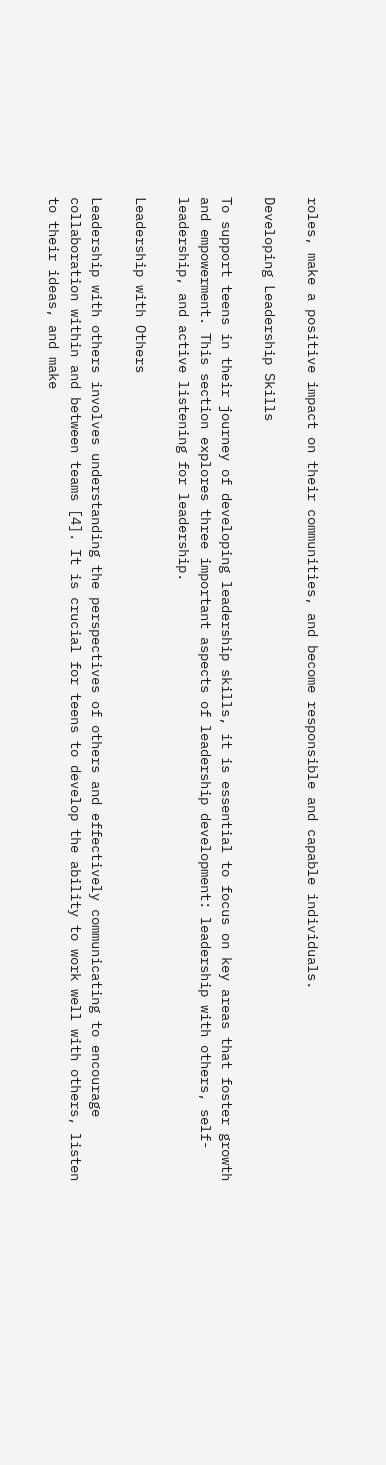roles, make a positive impact on their communities, and become responsible and capable individuals.

Developing Leadership Skills

To support teens in their journey of developing leadership skills, it is essential to focus on key areas that foster growth and empowerment. This section explores three important aspects of leadership development: leadership with others, self-leadership, and active listening for leadership.

Leadership with Others

Leadership with others involves understanding the perspectives of others and effectively communicating to encourage collaboration within and between teams [4]. It is crucial for teens to develop the ability to work well with others, listen to their ideas, and make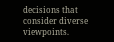decisions that consider diverse viewpoints.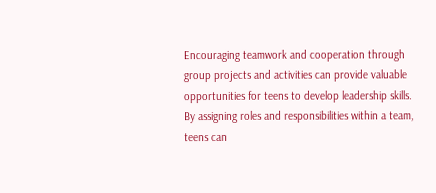Encouraging teamwork and cooperation through group projects and activities can provide valuable opportunities for teens to develop leadership skills. By assigning roles and responsibilities within a team, teens can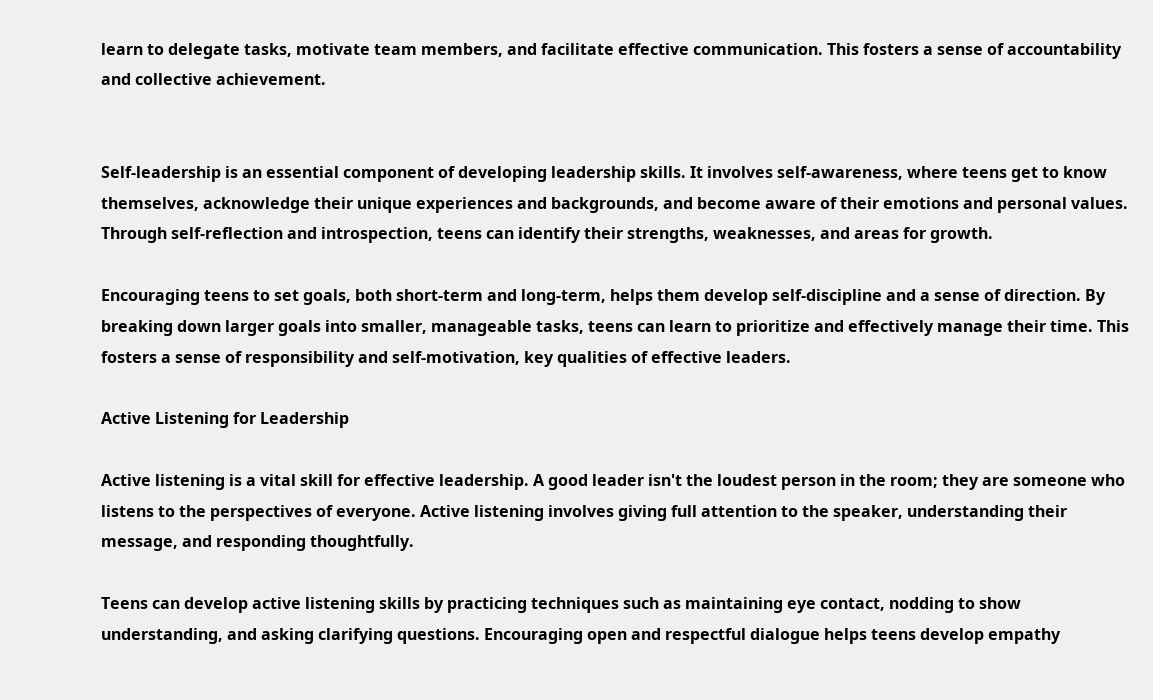learn to delegate tasks, motivate team members, and facilitate effective communication. This fosters a sense of accountability and collective achievement.


Self-leadership is an essential component of developing leadership skills. It involves self-awareness, where teens get to know themselves, acknowledge their unique experiences and backgrounds, and become aware of their emotions and personal values. Through self-reflection and introspection, teens can identify their strengths, weaknesses, and areas for growth.

Encouraging teens to set goals, both short-term and long-term, helps them develop self-discipline and a sense of direction. By breaking down larger goals into smaller, manageable tasks, teens can learn to prioritize and effectively manage their time. This fosters a sense of responsibility and self-motivation, key qualities of effective leaders.

Active Listening for Leadership

Active listening is a vital skill for effective leadership. A good leader isn't the loudest person in the room; they are someone who listens to the perspectives of everyone. Active listening involves giving full attention to the speaker, understanding their message, and responding thoughtfully.

Teens can develop active listening skills by practicing techniques such as maintaining eye contact, nodding to show understanding, and asking clarifying questions. Encouraging open and respectful dialogue helps teens develop empathy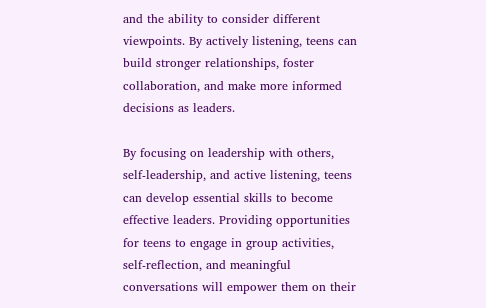and the ability to consider different viewpoints. By actively listening, teens can build stronger relationships, foster collaboration, and make more informed decisions as leaders.

By focusing on leadership with others, self-leadership, and active listening, teens can develop essential skills to become effective leaders. Providing opportunities for teens to engage in group activities, self-reflection, and meaningful conversations will empower them on their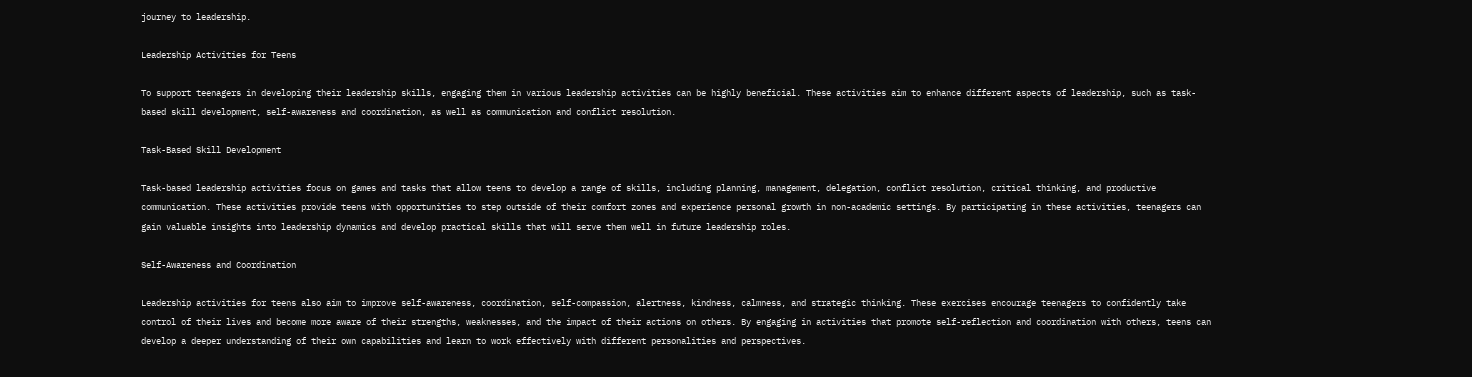journey to leadership.

Leadership Activities for Teens

To support teenagers in developing their leadership skills, engaging them in various leadership activities can be highly beneficial. These activities aim to enhance different aspects of leadership, such as task-based skill development, self-awareness and coordination, as well as communication and conflict resolution.

Task-Based Skill Development

Task-based leadership activities focus on games and tasks that allow teens to develop a range of skills, including planning, management, delegation, conflict resolution, critical thinking, and productive communication. These activities provide teens with opportunities to step outside of their comfort zones and experience personal growth in non-academic settings. By participating in these activities, teenagers can gain valuable insights into leadership dynamics and develop practical skills that will serve them well in future leadership roles.

Self-Awareness and Coordination

Leadership activities for teens also aim to improve self-awareness, coordination, self-compassion, alertness, kindness, calmness, and strategic thinking. These exercises encourage teenagers to confidently take control of their lives and become more aware of their strengths, weaknesses, and the impact of their actions on others. By engaging in activities that promote self-reflection and coordination with others, teens can develop a deeper understanding of their own capabilities and learn to work effectively with different personalities and perspectives.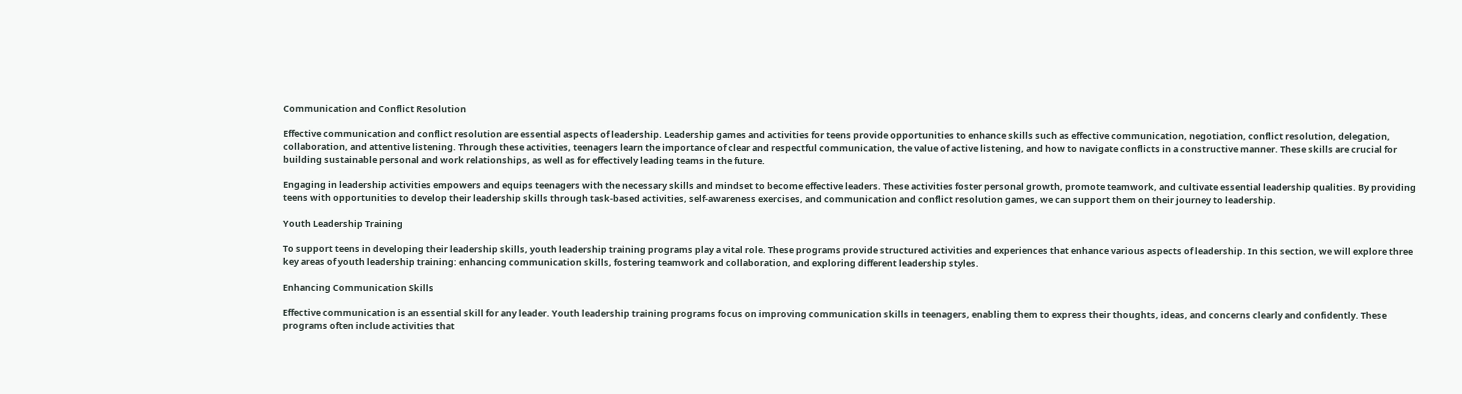Communication and Conflict Resolution

Effective communication and conflict resolution are essential aspects of leadership. Leadership games and activities for teens provide opportunities to enhance skills such as effective communication, negotiation, conflict resolution, delegation, collaboration, and attentive listening. Through these activities, teenagers learn the importance of clear and respectful communication, the value of active listening, and how to navigate conflicts in a constructive manner. These skills are crucial for building sustainable personal and work relationships, as well as for effectively leading teams in the future.

Engaging in leadership activities empowers and equips teenagers with the necessary skills and mindset to become effective leaders. These activities foster personal growth, promote teamwork, and cultivate essential leadership qualities. By providing teens with opportunities to develop their leadership skills through task-based activities, self-awareness exercises, and communication and conflict resolution games, we can support them on their journey to leadership.

Youth Leadership Training

To support teens in developing their leadership skills, youth leadership training programs play a vital role. These programs provide structured activities and experiences that enhance various aspects of leadership. In this section, we will explore three key areas of youth leadership training: enhancing communication skills, fostering teamwork and collaboration, and exploring different leadership styles.

Enhancing Communication Skills

Effective communication is an essential skill for any leader. Youth leadership training programs focus on improving communication skills in teenagers, enabling them to express their thoughts, ideas, and concerns clearly and confidently. These programs often include activities that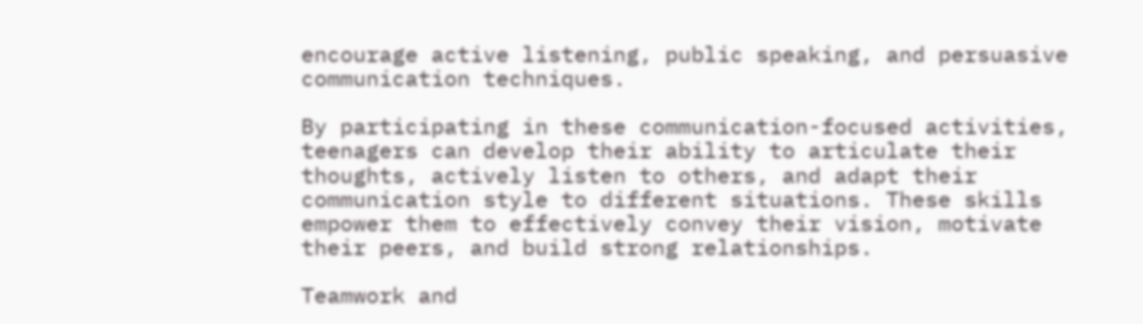encourage active listening, public speaking, and persuasive communication techniques.

By participating in these communication-focused activities, teenagers can develop their ability to articulate their thoughts, actively listen to others, and adapt their communication style to different situations. These skills empower them to effectively convey their vision, motivate their peers, and build strong relationships.

Teamwork and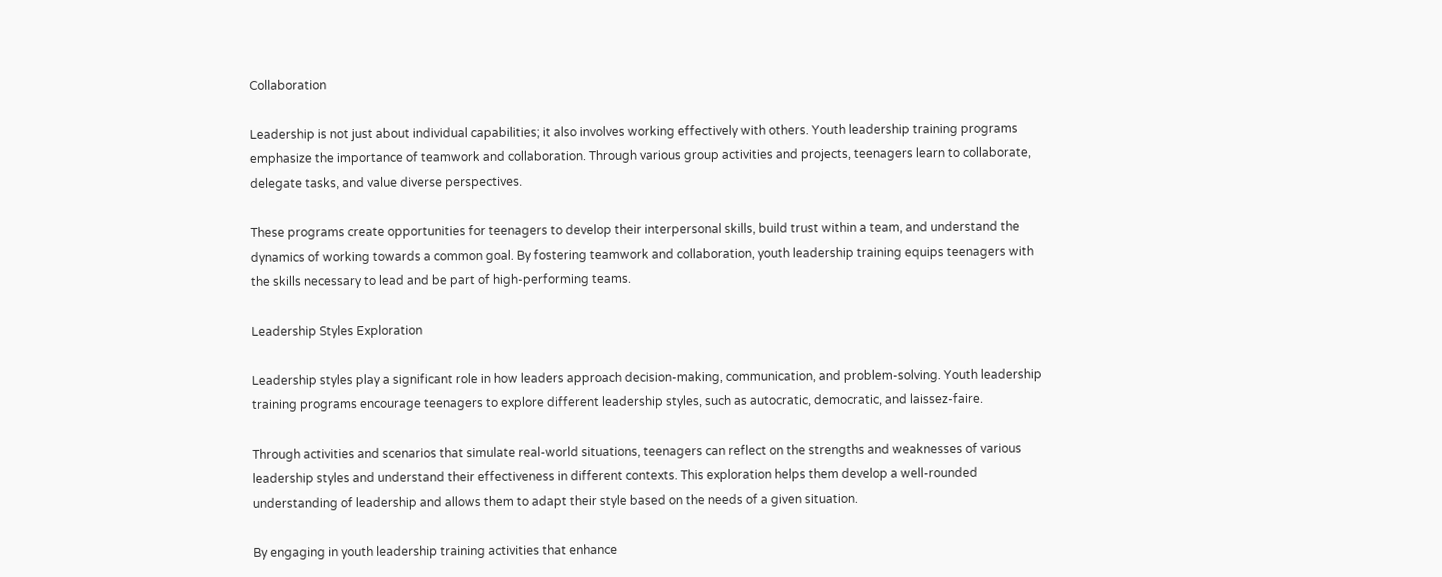Collaboration

Leadership is not just about individual capabilities; it also involves working effectively with others. Youth leadership training programs emphasize the importance of teamwork and collaboration. Through various group activities and projects, teenagers learn to collaborate, delegate tasks, and value diverse perspectives.

These programs create opportunities for teenagers to develop their interpersonal skills, build trust within a team, and understand the dynamics of working towards a common goal. By fostering teamwork and collaboration, youth leadership training equips teenagers with the skills necessary to lead and be part of high-performing teams.

Leadership Styles Exploration

Leadership styles play a significant role in how leaders approach decision-making, communication, and problem-solving. Youth leadership training programs encourage teenagers to explore different leadership styles, such as autocratic, democratic, and laissez-faire.

Through activities and scenarios that simulate real-world situations, teenagers can reflect on the strengths and weaknesses of various leadership styles and understand their effectiveness in different contexts. This exploration helps them develop a well-rounded understanding of leadership and allows them to adapt their style based on the needs of a given situation.

By engaging in youth leadership training activities that enhance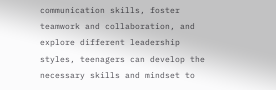communication skills, foster teamwork and collaboration, and explore different leadership styles, teenagers can develop the necessary skills and mindset to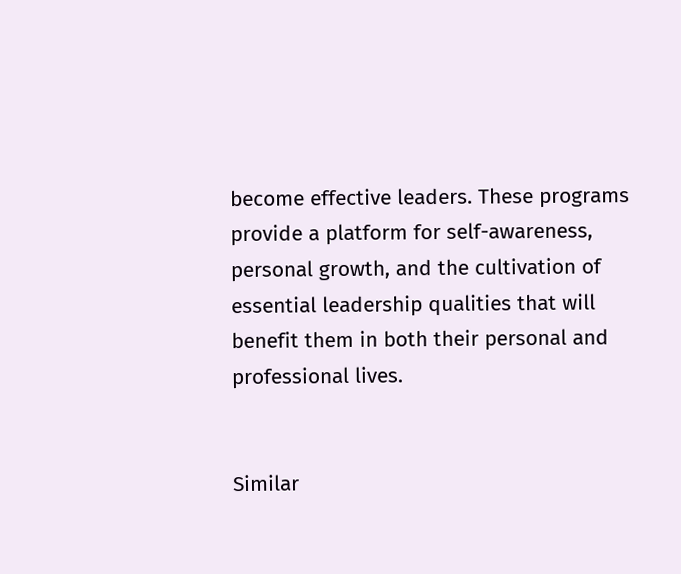become effective leaders. These programs provide a platform for self-awareness, personal growth, and the cultivation of essential leadership qualities that will benefit them in both their personal and professional lives.


Similar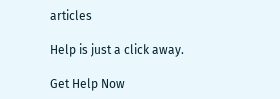articles

Help is just a click away.

Get Help Now